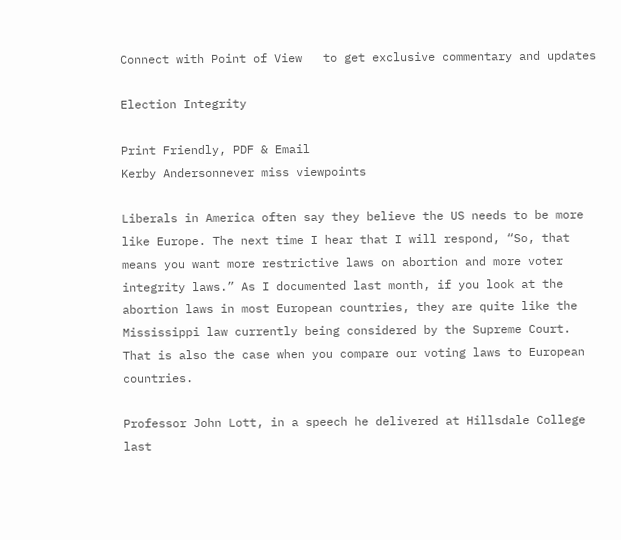Connect with Point of View   to get exclusive commentary and updates

Election Integrity

Print Friendly, PDF & Email
Kerby Andersonnever miss viewpoints

Liberals in America often say they believe the US needs to be more like Europe. The next time I hear that I will respond, “So, that means you want more restrictive laws on abortion and more voter integrity laws.” As I documented last month, if you look at the abortion laws in most European countries, they are quite like the Mississippi law currently being considered by the Supreme Court. That is also the case when you compare our voting laws to European countries.

Professor John Lott, in a speech he delivered at Hillsdale College last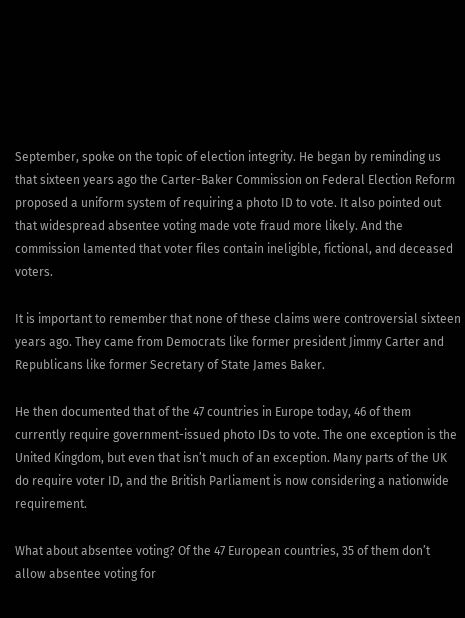September, spoke on the topic of election integrity. He began by reminding us that sixteen years ago the Carter-Baker Commission on Federal Election Reform proposed a uniform system of requiring a photo ID to vote. It also pointed out that widespread absentee voting made vote fraud more likely. And the commission lamented that voter files contain ineligible, fictional, and deceased voters.

It is important to remember that none of these claims were controversial sixteen years ago. They came from Democrats like former president Jimmy Carter and Republicans like former Secretary of State James Baker.

He then documented that of the 47 countries in Europe today, 46 of them currently require government-issued photo IDs to vote. The one exception is the United Kingdom, but even that isn’t much of an exception. Many parts of the UK do require voter ID, and the British Parliament is now considering a nationwide requirement.

What about absentee voting? Of the 47 European countries, 35 of them don’t allow absentee voting for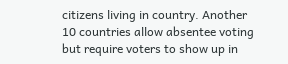citizens living in country. Another 10 countries allow absentee voting but require voters to show up in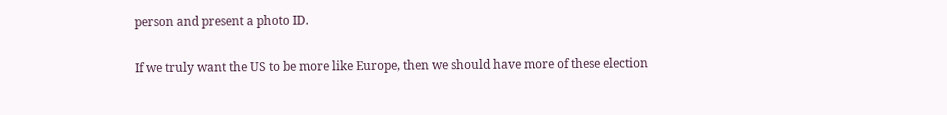person and present a photo ID.

If we truly want the US to be more like Europe, then we should have more of these election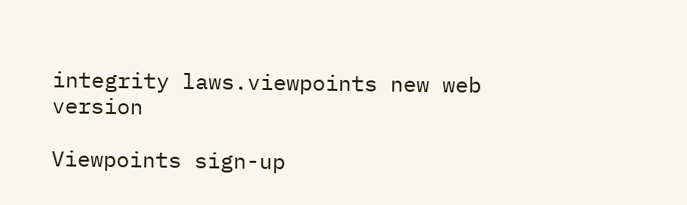integrity laws.viewpoints new web version

Viewpoints sign-up